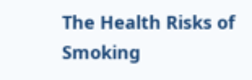The Health Risks of Smoking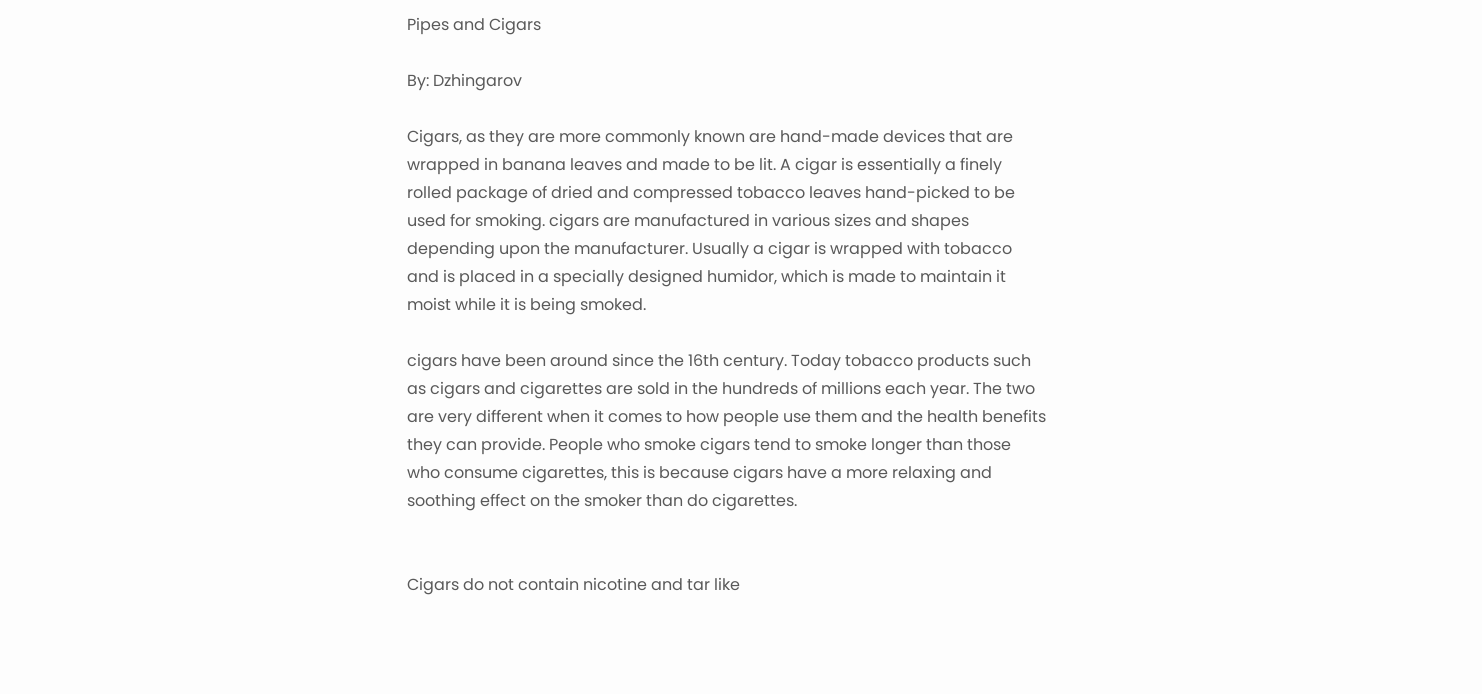Pipes and Cigars

By: Dzhingarov

Cigars, as they are more commonly known are hand-made devices that are wrapped in banana leaves and made to be lit. A cigar is essentially a finely rolled package of dried and compressed tobacco leaves hand-picked to be used for smoking. cigars are manufactured in various sizes and shapes depending upon the manufacturer. Usually a cigar is wrapped with tobacco and is placed in a specially designed humidor, which is made to maintain it moist while it is being smoked.

cigars have been around since the 16th century. Today tobacco products such as cigars and cigarettes are sold in the hundreds of millions each year. The two are very different when it comes to how people use them and the health benefits they can provide. People who smoke cigars tend to smoke longer than those who consume cigarettes, this is because cigars have a more relaxing and soothing effect on the smoker than do cigarettes.


Cigars do not contain nicotine and tar like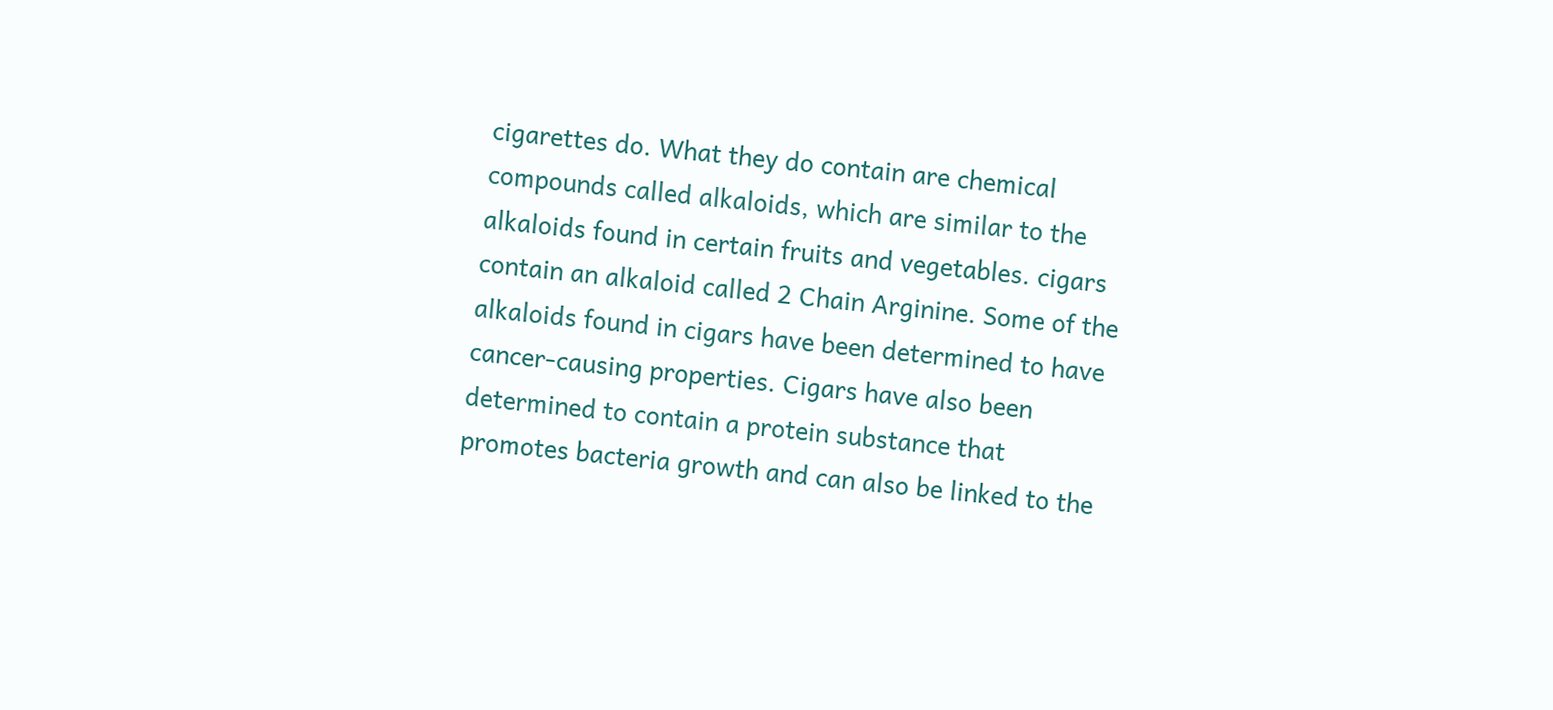cigarettes do. What they do contain are chemical compounds called alkaloids, which are similar to the alkaloids found in certain fruits and vegetables. cigars contain an alkaloid called 2 Chain Arginine. Some of the alkaloids found in cigars have been determined to have cancer-causing properties. Cigars have also been determined to contain a protein substance that promotes bacteria growth and can also be linked to the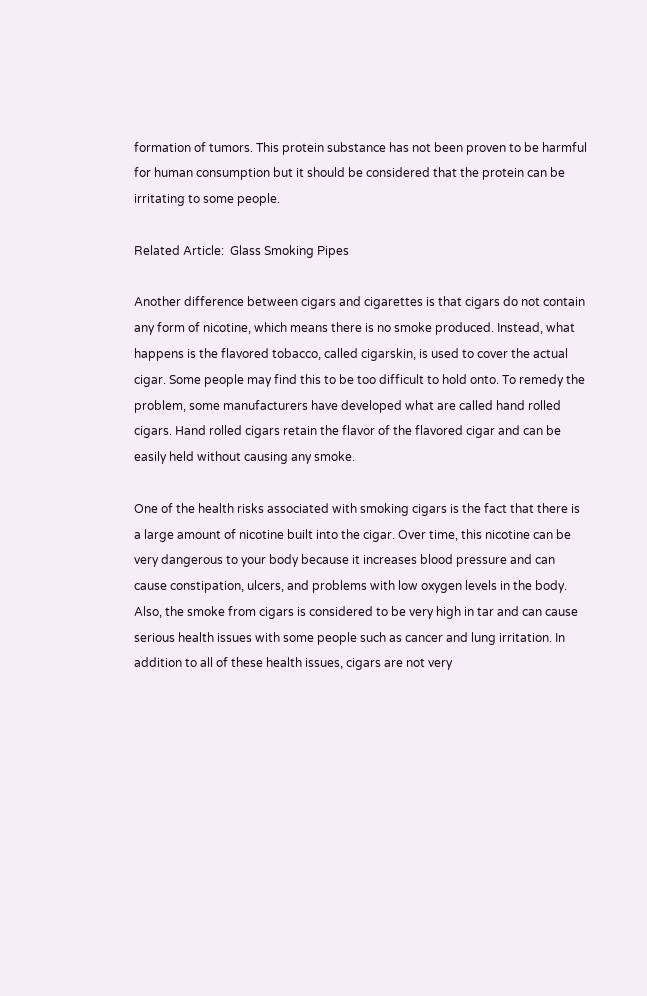formation of tumors. This protein substance has not been proven to be harmful for human consumption but it should be considered that the protein can be irritating to some people.

Related Article:  Glass Smoking Pipes

Another difference between cigars and cigarettes is that cigars do not contain any form of nicotine, which means there is no smoke produced. Instead, what happens is the flavored tobacco, called cigarskin, is used to cover the actual cigar. Some people may find this to be too difficult to hold onto. To remedy the problem, some manufacturers have developed what are called hand rolled cigars. Hand rolled cigars retain the flavor of the flavored cigar and can be easily held without causing any smoke.

One of the health risks associated with smoking cigars is the fact that there is a large amount of nicotine built into the cigar. Over time, this nicotine can be very dangerous to your body because it increases blood pressure and can cause constipation, ulcers, and problems with low oxygen levels in the body. Also, the smoke from cigars is considered to be very high in tar and can cause serious health issues with some people such as cancer and lung irritation. In addition to all of these health issues, cigars are not very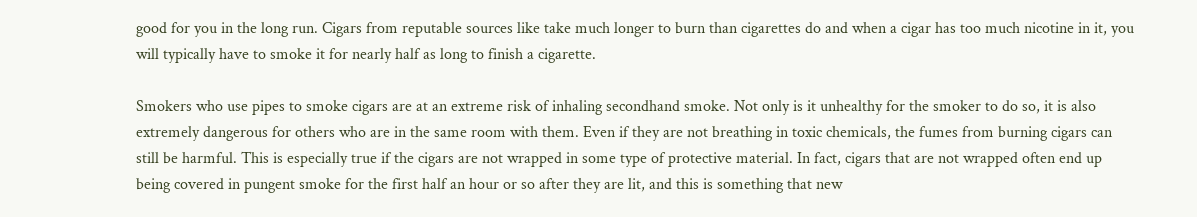good for you in the long run. Cigars from reputable sources like take much longer to burn than cigarettes do and when a cigar has too much nicotine in it, you will typically have to smoke it for nearly half as long to finish a cigarette.

Smokers who use pipes to smoke cigars are at an extreme risk of inhaling secondhand smoke. Not only is it unhealthy for the smoker to do so, it is also extremely dangerous for others who are in the same room with them. Even if they are not breathing in toxic chemicals, the fumes from burning cigars can still be harmful. This is especially true if the cigars are not wrapped in some type of protective material. In fact, cigars that are not wrapped often end up being covered in pungent smoke for the first half an hour or so after they are lit, and this is something that new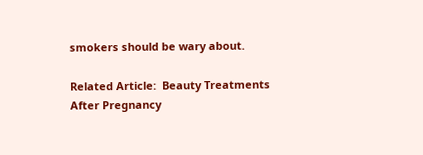smokers should be wary about.

Related Article:  Beauty Treatments After Pregnancy